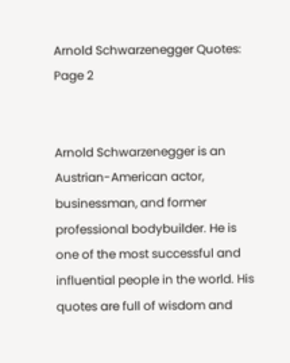Arnold Schwarzenegger Quotes: Page 2


Arnold Schwarzenegger is an Austrian-American actor, businessman, and former professional bodybuilder. He is one of the most successful and influential people in the world. His quotes are full of wisdom and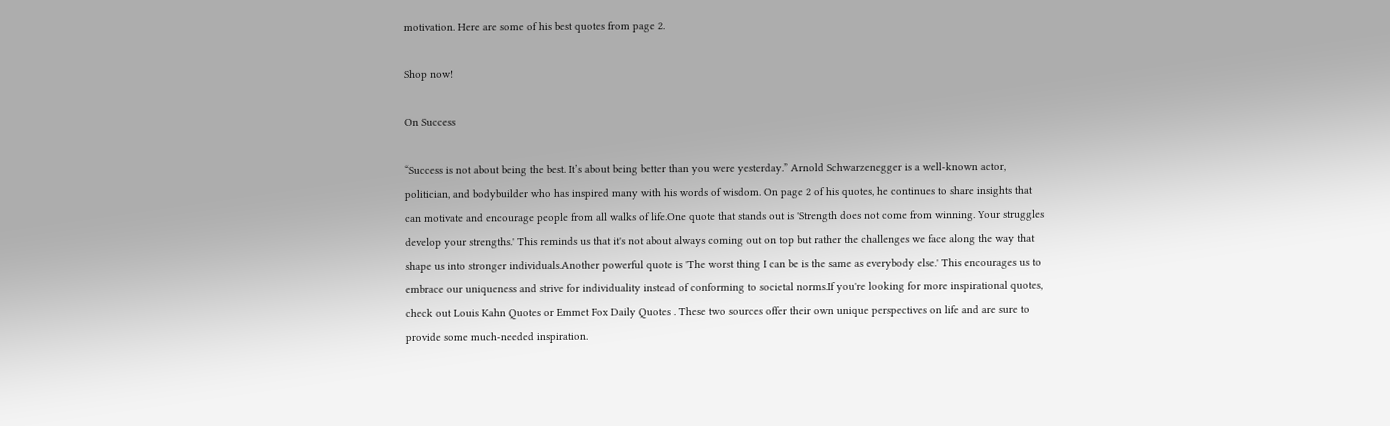motivation. Here are some of his best quotes from page 2.

Shop now!

On Success

“Success is not about being the best. It’s about being better than you were yesterday.” Arnold Schwarzenegger is a well-known actor, politician, and bodybuilder who has inspired many with his words of wisdom. On page 2 of his quotes, he continues to share insights that can motivate and encourage people from all walks of life.One quote that stands out is 'Strength does not come from winning. Your struggles develop your strengths.' This reminds us that it's not about always coming out on top but rather the challenges we face along the way that shape us into stronger individuals.Another powerful quote is 'The worst thing I can be is the same as everybody else.' This encourages us to embrace our uniqueness and strive for individuality instead of conforming to societal norms.If you're looking for more inspirational quotes, check out Louis Kahn Quotes or Emmet Fox Daily Quotes . These two sources offer their own unique perspectives on life and are sure to provide some much-needed inspiration.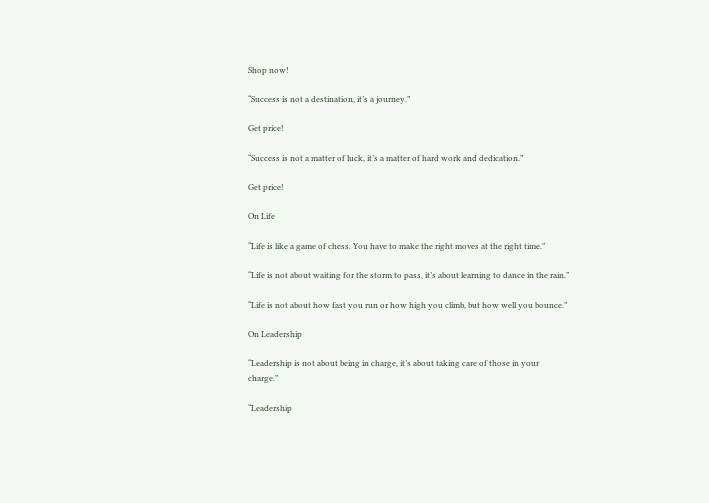Shop now!

“Success is not a destination, it’s a journey.”

Get price!

“Success is not a matter of luck, it’s a matter of hard work and dedication.”

Get price!

On Life

“Life is like a game of chess. You have to make the right moves at the right time.”

“Life is not about waiting for the storm to pass, it’s about learning to dance in the rain.”

“Life is not about how fast you run or how high you climb, but how well you bounce.”

On Leadership

“Leadership is not about being in charge, it’s about taking care of those in your charge.”

“Leadership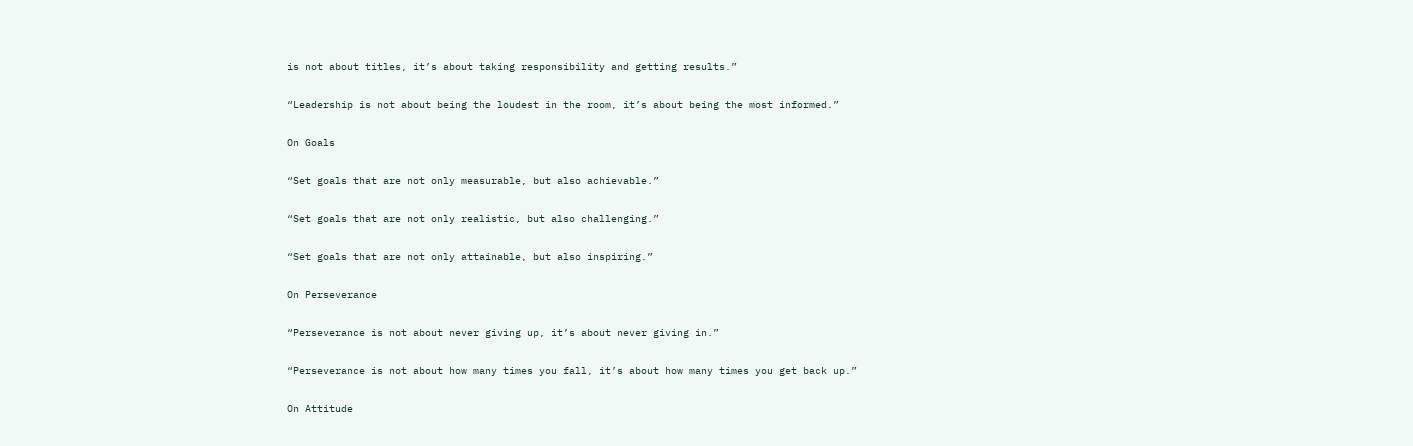is not about titles, it’s about taking responsibility and getting results.”

“Leadership is not about being the loudest in the room, it’s about being the most informed.”

On Goals

“Set goals that are not only measurable, but also achievable.”

“Set goals that are not only realistic, but also challenging.”

“Set goals that are not only attainable, but also inspiring.”

On Perseverance

“Perseverance is not about never giving up, it’s about never giving in.”

“Perseverance is not about how many times you fall, it’s about how many times you get back up.”

On Attitude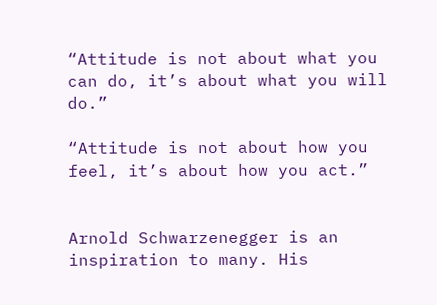“Attitude is not about what you can do, it’s about what you will do.”

“Attitude is not about how you feel, it’s about how you act.”


Arnold Schwarzenegger is an inspiration to many. His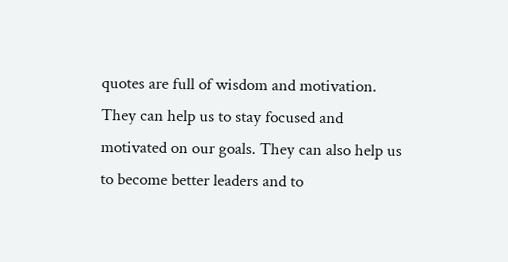quotes are full of wisdom and motivation. They can help us to stay focused and motivated on our goals. They can also help us to become better leaders and to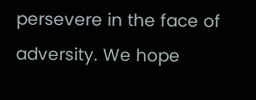persevere in the face of adversity. We hope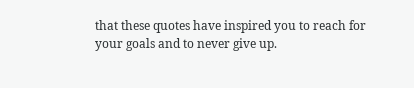that these quotes have inspired you to reach for your goals and to never give up.